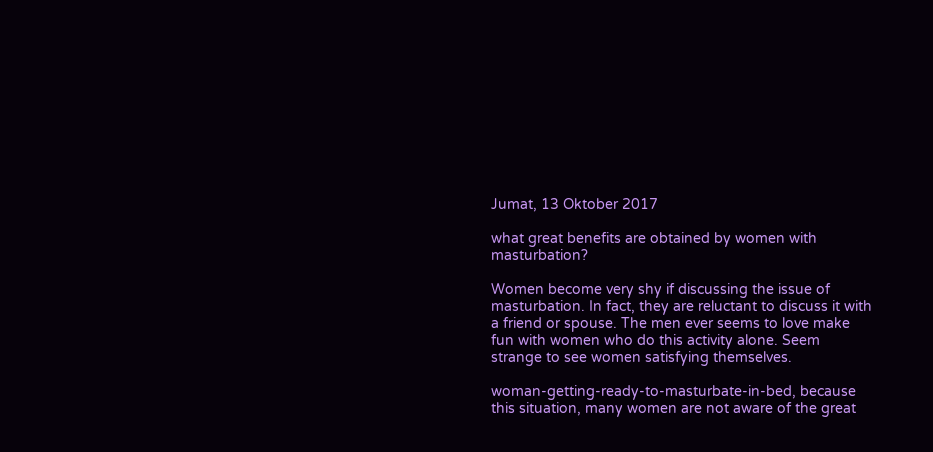Jumat, 13 Oktober 2017

what great benefits are obtained by women with masturbation?

Women become very shy if discussing the issue of masturbation. In fact, they are reluctant to discuss it with a friend or spouse. The men ever seems to love make fun with women who do this activity alone. Seem strange to see women satisfying themselves.

woman-getting-ready-to-masturbate-in-bed, because this situation, many women are not aware of the great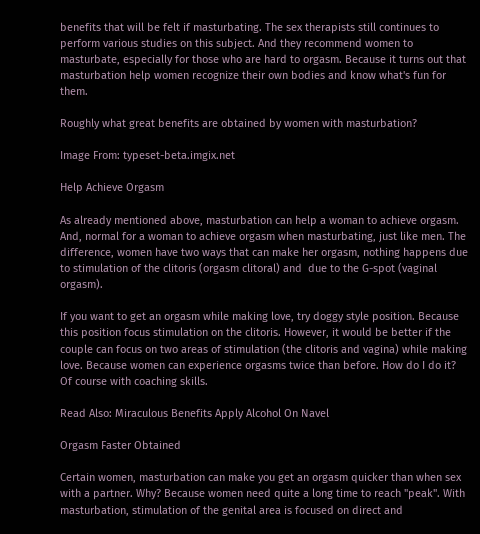benefits that will be felt if masturbating. The sex therapists still continues to perform various studies on this subject. And they recommend women to masturbate, especially for those who are hard to orgasm. Because it turns out that masturbation help women recognize their own bodies and know what's fun for them.

Roughly what great benefits are obtained by women with masturbation?

Image From: typeset-beta.imgix.net

Help Achieve Orgasm

As already mentioned above, masturbation can help a woman to achieve orgasm. And, normal for a woman to achieve orgasm when masturbating, just like men. The difference, women have two ways that can make her orgasm, nothing happens due to stimulation of the clitoris (orgasm clitoral) and  due to the G-spot (vaginal orgasm).

If you want to get an orgasm while making love, try doggy style position. Because this position focus stimulation on the clitoris. However, it would be better if the couple can focus on two areas of stimulation (the clitoris and vagina) while making love. Because women can experience orgasms twice than before. How do I do it? Of course with coaching skills.

Read Also: Miraculous Benefits Apply Alcohol On Navel

Orgasm Faster Obtained

Certain women, masturbation can make you get an orgasm quicker than when sex with a partner. Why? Because women need quite a long time to reach "peak". With masturbation, stimulation of the genital area is focused on direct and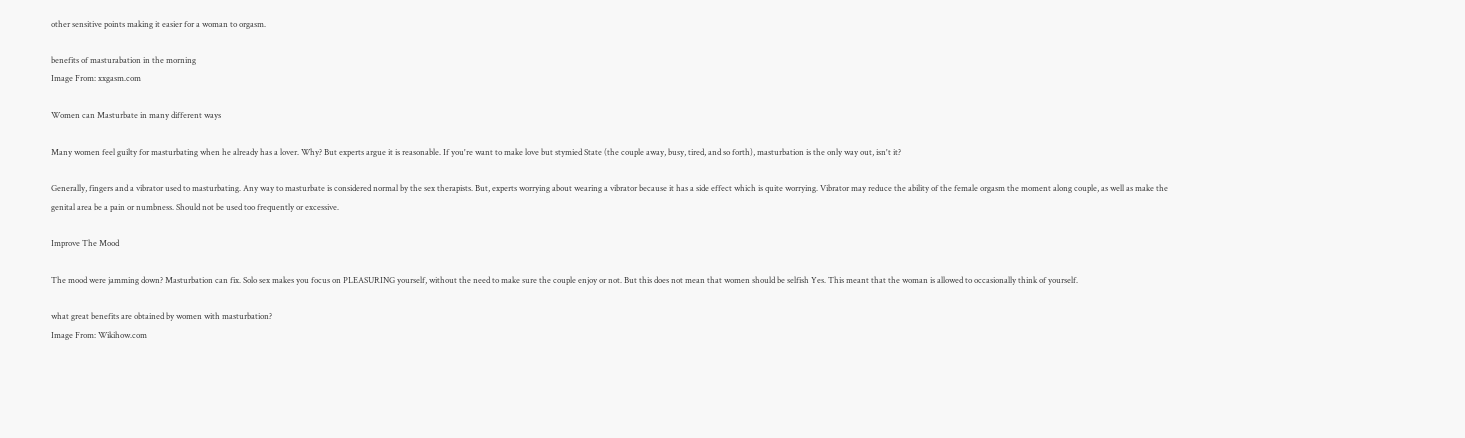other sensitive points making it easier for a woman to orgasm.

benefits of masturabation in the morning
Image From: xxgasm.com

Women can Masturbate in many different ways

Many women feel guilty for masturbating when he already has a lover. Why? But experts argue it is reasonable. If you're want to make love but stymied State (the couple away, busy, tired, and so forth), masturbation is the only way out, isn't it?

Generally, fingers and a vibrator used to masturbating. Any way to masturbate is considered normal by the sex therapists. But, experts worrying about wearing a vibrator because it has a side effect which is quite worrying. Vibrator may reduce the ability of the female orgasm the moment along couple, as well as make the genital area be a pain or numbness. Should not be used too frequently or excessive.

Improve The Mood

The mood were jamming down? Masturbation can fix. Solo sex makes you focus on PLEASURING yourself, without the need to make sure the couple enjoy or not. But this does not mean that women should be selfish Yes. This meant that the woman is allowed to occasionally think of yourself.

what great benefits are obtained by women with masturbation?
Image From: Wikihow.com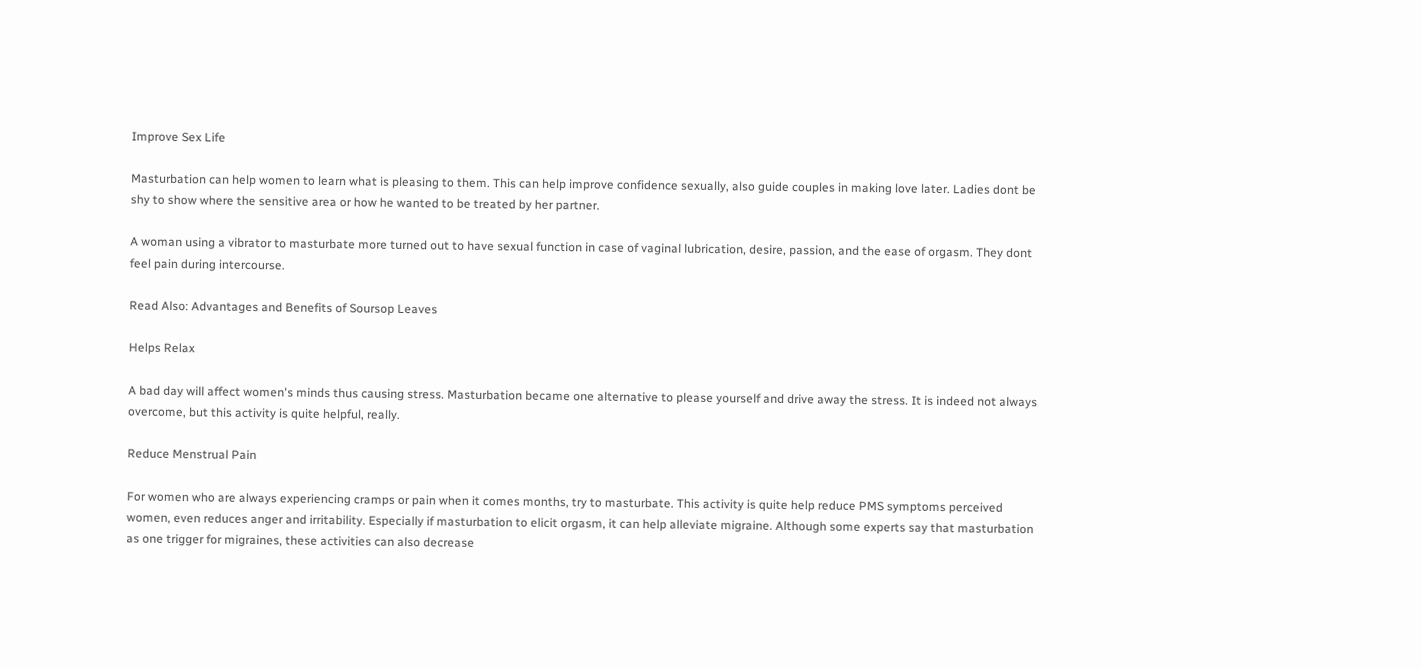Improve Sex Life

Masturbation can help women to learn what is pleasing to them. This can help improve confidence sexually, also guide couples in making love later. Ladies dont be shy to show where the sensitive area or how he wanted to be treated by her partner.

A woman using a vibrator to masturbate more turned out to have sexual function in case of vaginal lubrication, desire, passion, and the ease of orgasm. They dont feel pain during intercourse.

Read Also: Advantages and Benefits of Soursop Leaves

Helps Relax

A bad day will affect women's minds thus causing stress. Masturbation became one alternative to please yourself and drive away the stress. It is indeed not always overcome, but this activity is quite helpful, really.

Reduce Menstrual Pain

For women who are always experiencing cramps or pain when it comes months, try to masturbate. This activity is quite help reduce PMS symptoms perceived women, even reduces anger and irritability. Especially if masturbation to elicit orgasm, it can help alleviate migraine. Although some experts say that masturbation as one trigger for migraines, these activities can also decrease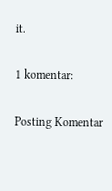it.

1 komentar:

Posting Komentar